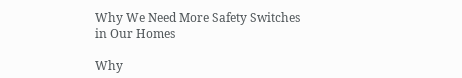Why We Need More Safety Switches in Our Homes

Why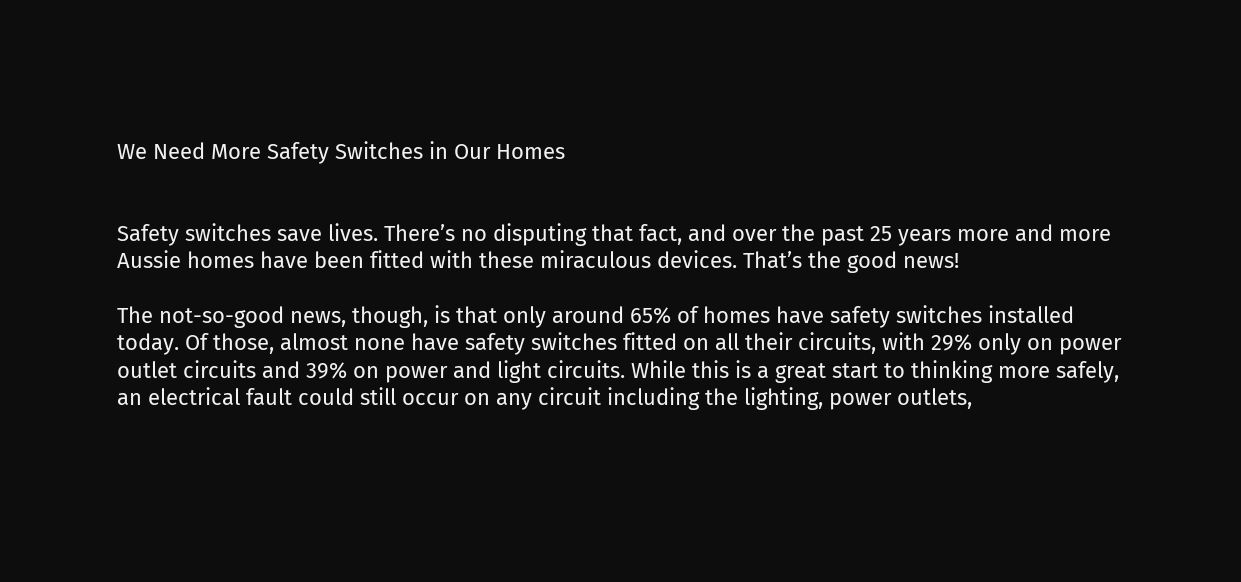We Need More Safety Switches in Our Homes


Safety switches save lives. There’s no disputing that fact, and over the past 25 years more and more Aussie homes have been fitted with these miraculous devices. That’s the good news!

The not-so-good news, though, is that only around 65% of homes have safety switches installed today. Of those, almost none have safety switches fitted on all their circuits, with 29% only on power outlet circuits and 39% on power and light circuits. While this is a great start to thinking more safely, an electrical fault could still occur on any circuit including the lighting, power outlets,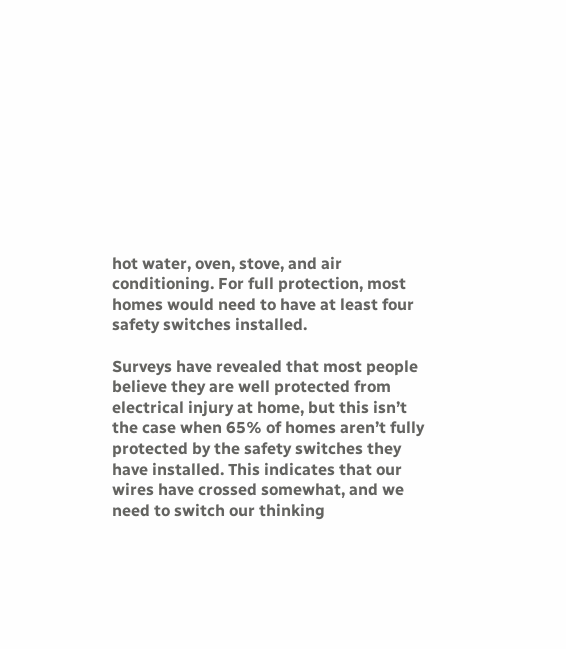hot water, oven, stove, and air conditioning. For full protection, most homes would need to have at least four safety switches installed.

Surveys have revealed that most people believe they are well protected from electrical injury at home, but this isn’t the case when 65% of homes aren’t fully protected by the safety switches they have installed. This indicates that our wires have crossed somewhat, and we need to switch our thinking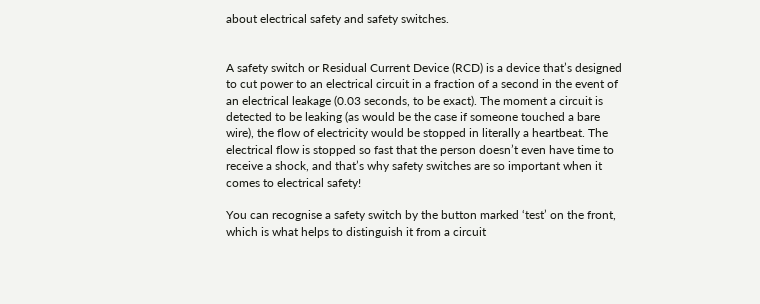about electrical safety and safety switches.


A safety switch or Residual Current Device (RCD) is a device that’s designed to cut power to an electrical circuit in a fraction of a second in the event of an electrical leakage (0.03 seconds, to be exact). The moment a circuit is detected to be leaking (as would be the case if someone touched a bare wire), the flow of electricity would be stopped in literally a heartbeat. The electrical flow is stopped so fast that the person doesn’t even have time to receive a shock, and that’s why safety switches are so important when it comes to electrical safety!

You can recognise a safety switch by the button marked ‘test’ on the front, which is what helps to distinguish it from a circuit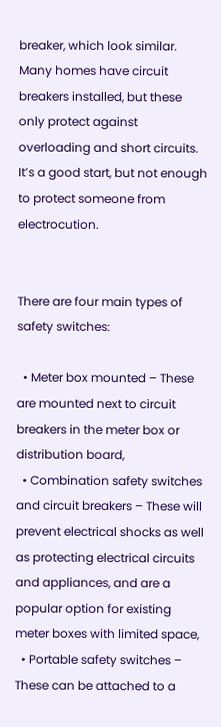breaker, which look similar. Many homes have circuit breakers installed, but these only protect against overloading and short circuits. It’s a good start, but not enough to protect someone from electrocution.


There are four main types of safety switches:

  • Meter box mounted – These are mounted next to circuit breakers in the meter box or distribution board,
  • Combination safety switches and circuit breakers – These will prevent electrical shocks as well as protecting electrical circuits and appliances, and are a popular option for existing meter boxes with limited space,
  • Portable safety switches – These can be attached to a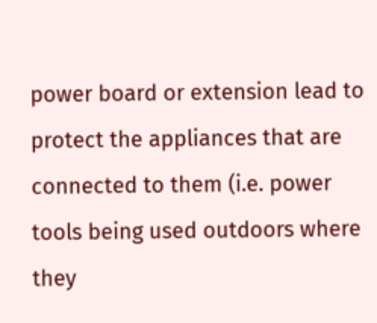power board or extension lead to protect the appliances that are connected to them (i.e. power tools being used outdoors where they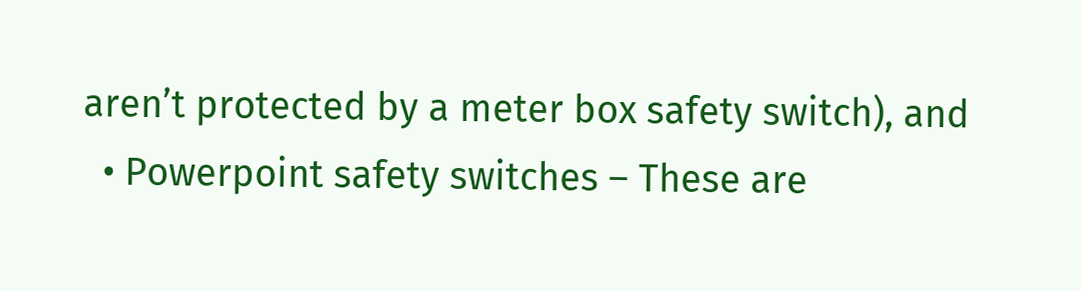aren’t protected by a meter box safety switch), and
  • Powerpoint safety switches – These are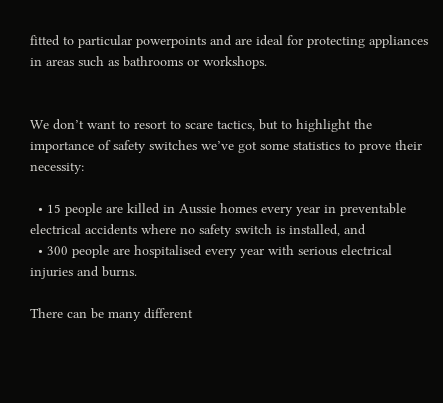fitted to particular powerpoints and are ideal for protecting appliances in areas such as bathrooms or workshops.


We don’t want to resort to scare tactics, but to highlight the importance of safety switches we’ve got some statistics to prove their necessity:

  • 15 people are killed in Aussie homes every year in preventable electrical accidents where no safety switch is installed, and
  • 300 people are hospitalised every year with serious electrical injuries and burns.

There can be many different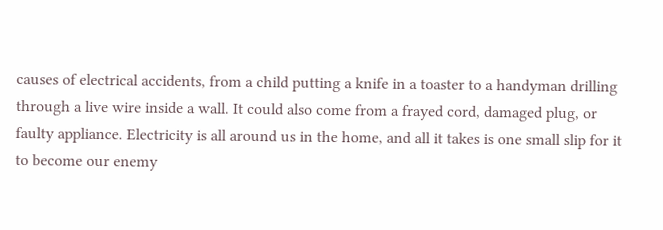causes of electrical accidents, from a child putting a knife in a toaster to a handyman drilling through a live wire inside a wall. It could also come from a frayed cord, damaged plug, or faulty appliance. Electricity is all around us in the home, and all it takes is one small slip for it to become our enemy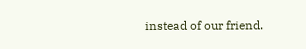instead of our friend.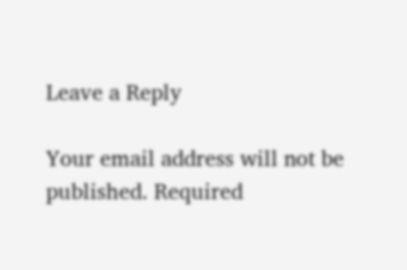Leave a Reply

Your email address will not be published. Required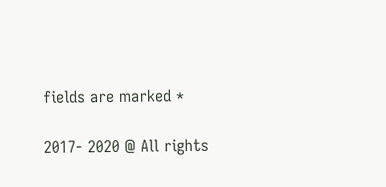fields are marked *

2017- 2020 @ All rights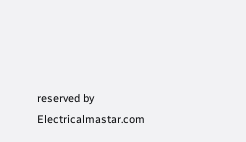reserved by Electricalmastar.com